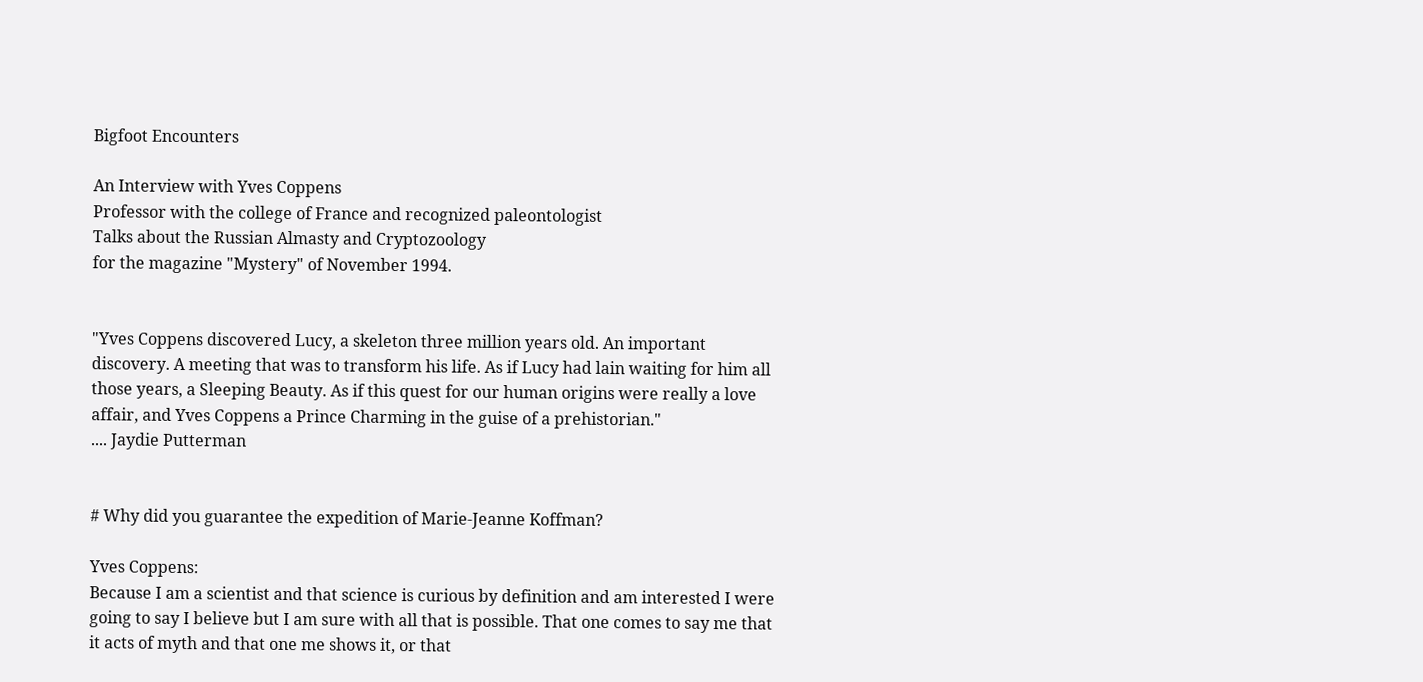Bigfoot Encounters

An Interview with Yves Coppens
Professor with the college of France and recognized paleontologist
Talks about the Russian Almasty and Cryptozoology
for the magazine "Mystery" of November 1994.


"Yves Coppens discovered Lucy, a skeleton three million years old. An important discovery. A meeting that was to transform his life. As if Lucy had lain waiting for him all those years, a Sleeping Beauty. As if this quest for our human origins were really a love affair, and Yves Coppens a Prince Charming in the guise of a prehistorian."
.... Jaydie Putterman


# Why did you guarantee the expedition of Marie-Jeanne Koffman?

Yves Coppens:
Because I am a scientist and that science is curious by definition and am interested I were going to say I believe but I am sure with all that is possible. That one comes to say me that it acts of myth and that one me shows it, or that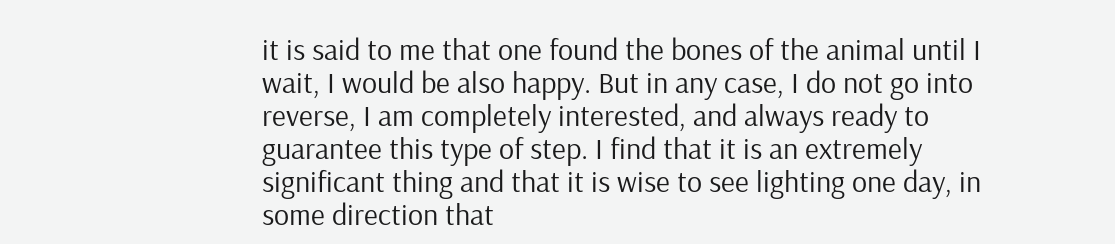it is said to me that one found the bones of the animal until I wait, I would be also happy. But in any case, I do not go into reverse, I am completely interested, and always ready to guarantee this type of step. I find that it is an extremely significant thing and that it is wise to see lighting one day, in some direction that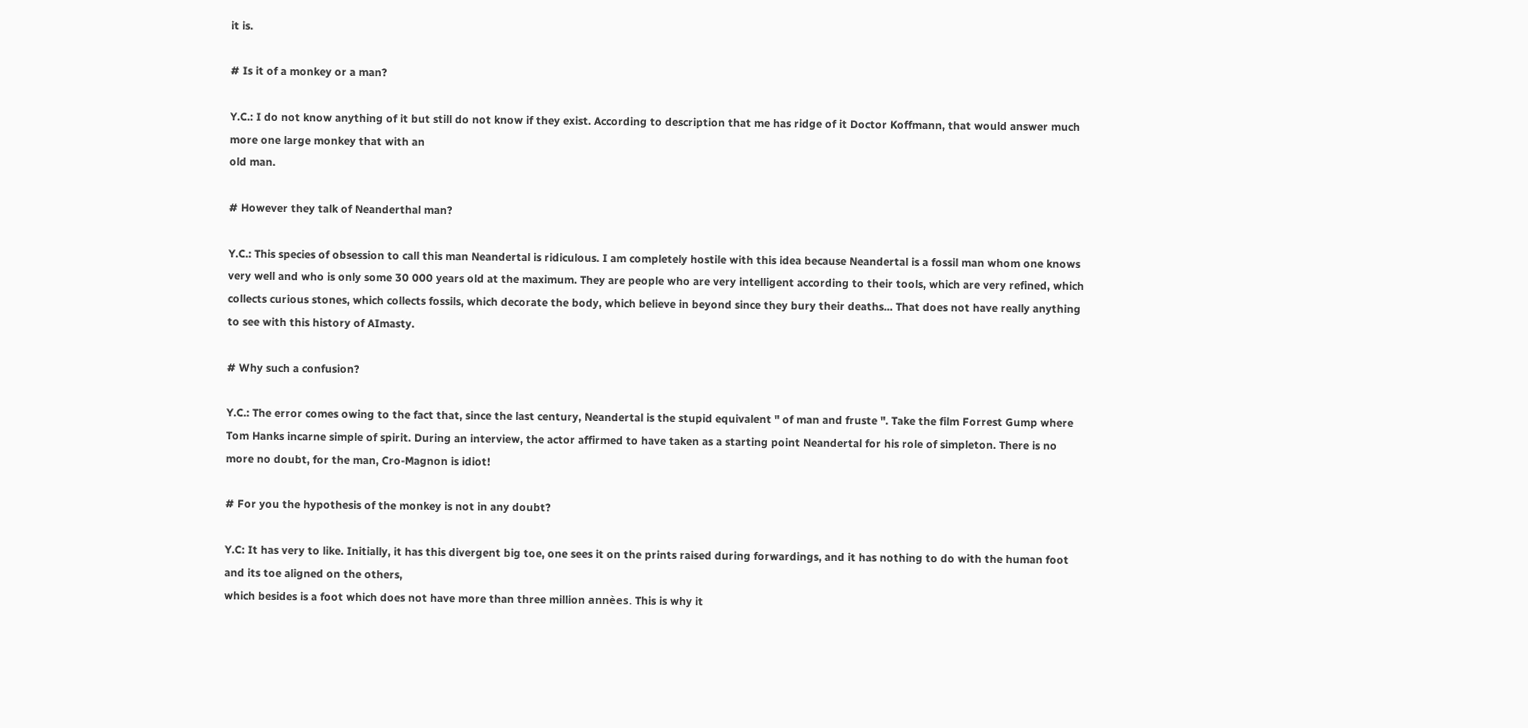it is.

# Is it of a monkey or a man?

Y.C.: I do not know anything of it but still do not know if they exist. According to description that me has ridge of it Doctor Koffmann, that would answer much more one large monkey that with an
old man.

# However they talk of Neanderthal man?

Y.C.: This species of obsession to call this man Neandertal is ridiculous. I am completely hostile with this idea because Neandertal is a fossil man whom one knows very well and who is only some 30 000 years old at the maximum. They are people who are very intelligent according to their tools, which are very refined, which collects curious stones, which collects fossils, which decorate the body, which believe in beyond since they bury their deaths... That does not have really anything to see with this history of AImasty.

# Why such a confusion?

Y.C.: The error comes owing to the fact that, since the last century, Neandertal is the stupid equivalent " of man and fruste ". Take the film Forrest Gump where Tom Hanks incarne simple of spirit. During an interview, the actor affirmed to have taken as a starting point Neandertal for his role of simpleton. There is no more no doubt, for the man, Cro-Magnon is idiot!

# For you the hypothesis of the monkey is not in any doubt?

Y.C: It has very to like. Initially, it has this divergent big toe, one sees it on the prints raised during forwardings, and it has nothing to do with the human foot and its toe aligned on the others,
which besides is a foot which does not have more than three million annèes. This is why it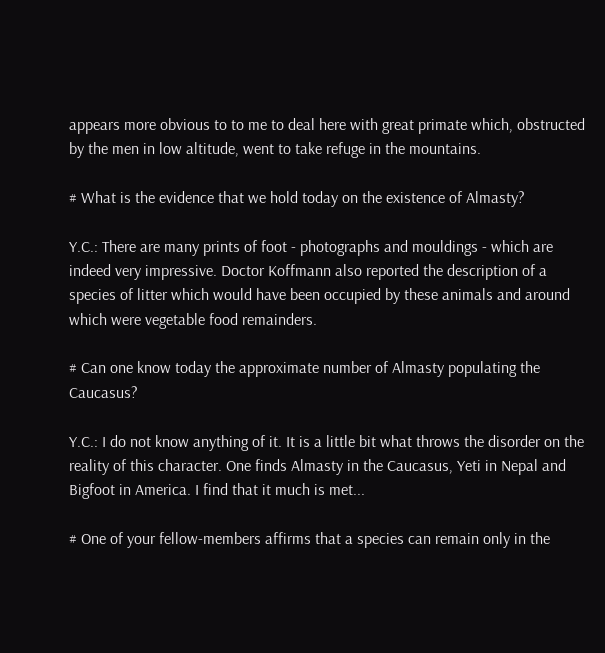appears more obvious to to me to deal here with great primate which, obstructed by the men in low altitude, went to take refuge in the mountains.

# What is the evidence that we hold today on the existence of Almasty?

Y.C.: There are many prints of foot - photographs and mouldings - which are indeed very impressive. Doctor Koffmann also reported the description of a species of litter which would have been occupied by these animals and around which were vegetable food remainders.

# Can one know today the approximate number of Almasty populating the Caucasus?

Y.C.: I do not know anything of it. It is a little bit what throws the disorder on the reality of this character. One finds Almasty in the Caucasus, Yeti in Nepal and Bigfoot in America. I find that it much is met...

# One of your fellow-members affirms that a species can remain only in the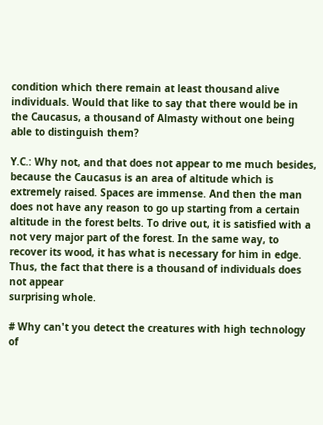condition which there remain at least thousand alive individuals. Would that like to say that there would be in the Caucasus, a thousand of Almasty without one being able to distinguish them?

Y.C.: Why not, and that does not appear to me much besides, because the Caucasus is an area of altitude which is extremely raised. Spaces are immense. And then the man does not have any reason to go up starting from a certain altitude in the forest belts. To drive out, it is satisfied with a not very major part of the forest. In the same way, to recover its wood, it has what is necessary for him in edge. Thus, the fact that there is a thousand of individuals does not appear
surprising whole.

# Why can't you detect the creatures with high technology of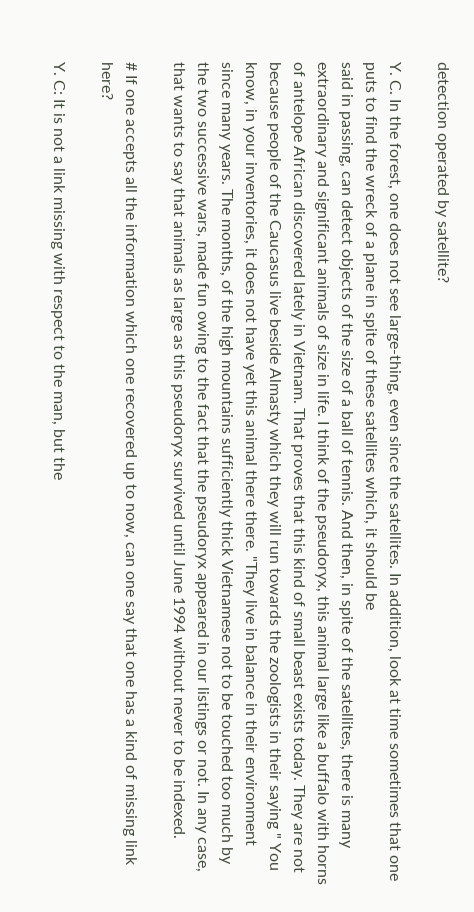detection operated by satellite?

Y. C. In the forest, one does not see large-thing, even since the satellites. In addition, look at time sometimes that one puts to find the wreck of a plane in spite of these satellites which, it should be
said in passing, can detect objects of the size of a ball of tennis. And then, in spite of the satellites, there is many extraordinary and significant animals of size in life. I think of the pseudoryx, this animal large like a buffalo with horns of antelope African discovered lately in Vietnam. That proves that this kind of small beast exists today. They are not because people of the Caucasus live beside Almasty which they will run towards the zoologists in their saying " You know, in your inventories, it does not have yet this animal there there. "They live in balance in their environment since many years. The months, of the high mountains sufficiently thick Vietnamese not to be touched too much by the two successive wars, made fun owing to the fact that the pseudoryx appeared in our listings or not. In any case, that wants to say that animals as large as this pseudoryx survived until June 1994 without never to be indexed.

# If one accepts all the information which one recovered up to now, can one say that one has a kind of missing link here?

Y. C: It is not a link missing with respect to the man, but the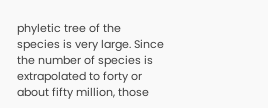phyletic tree of the species is very large. Since the number of species is extrapolated to forty or about fifty million, those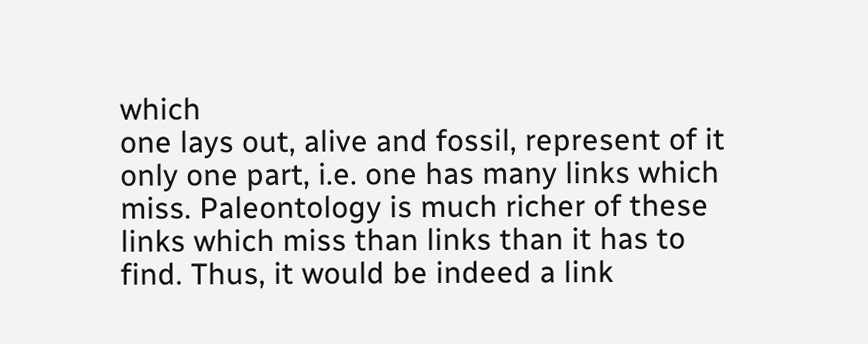which
one lays out, alive and fossil, represent of it only one part, i.e. one has many links which miss. Paleontology is much richer of these links which miss than links than it has to find. Thus, it would be indeed a link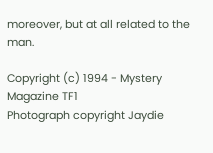moreover, but at all related to the man.

Copyright (c) 1994 - Mystery Magazine TF1
Photograph copyright Jaydie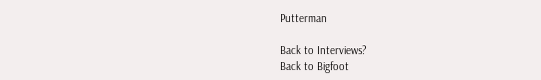Putterman

Back to Interviews?
Back to Bigfoot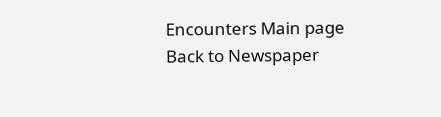Encounters Main page
Back to Newspaper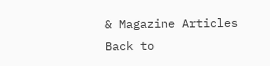& Magazine Articles
Back to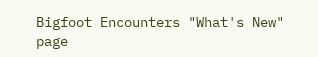Bigfoot Encounters "What's New" page